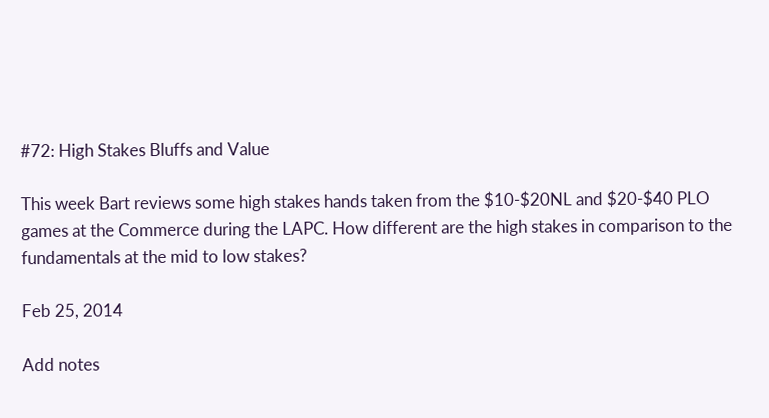#72: High Stakes Bluffs and Value

This week Bart reviews some high stakes hands taken from the $10-$20NL and $20-$40 PLO games at the Commerce during the LAPC. How different are the high stakes in comparison to the fundamentals at the mid to low stakes?

Feb 25, 2014

Add notes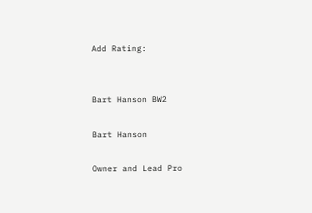Add Rating:


Bart Hanson BW2

Bart Hanson

Owner and Lead Pro